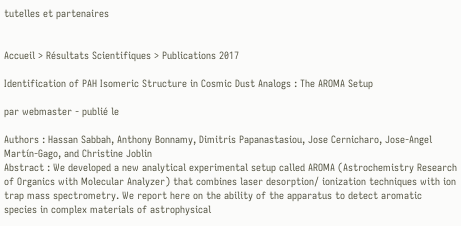tutelles et partenaires


Accueil > Résultats Scientifiques > Publications 2017

Identification of PAH Isomeric Structure in Cosmic Dust Analogs : The AROMA Setup

par webmaster - publié le

Authors : Hassan Sabbah, Anthony Bonnamy, Dimitris Papanastasiou, Jose Cernicharo, Jose-Angel Martín-Gago, and Christine Joblin
Abstract : We developed a new analytical experimental setup called AROMA (Astrochemistry Research of Organics with Molecular Analyzer) that combines laser desorption/ ionization techniques with ion trap mass spectrometry. We report here on the ability of the apparatus to detect aromatic species in complex materials of astrophysical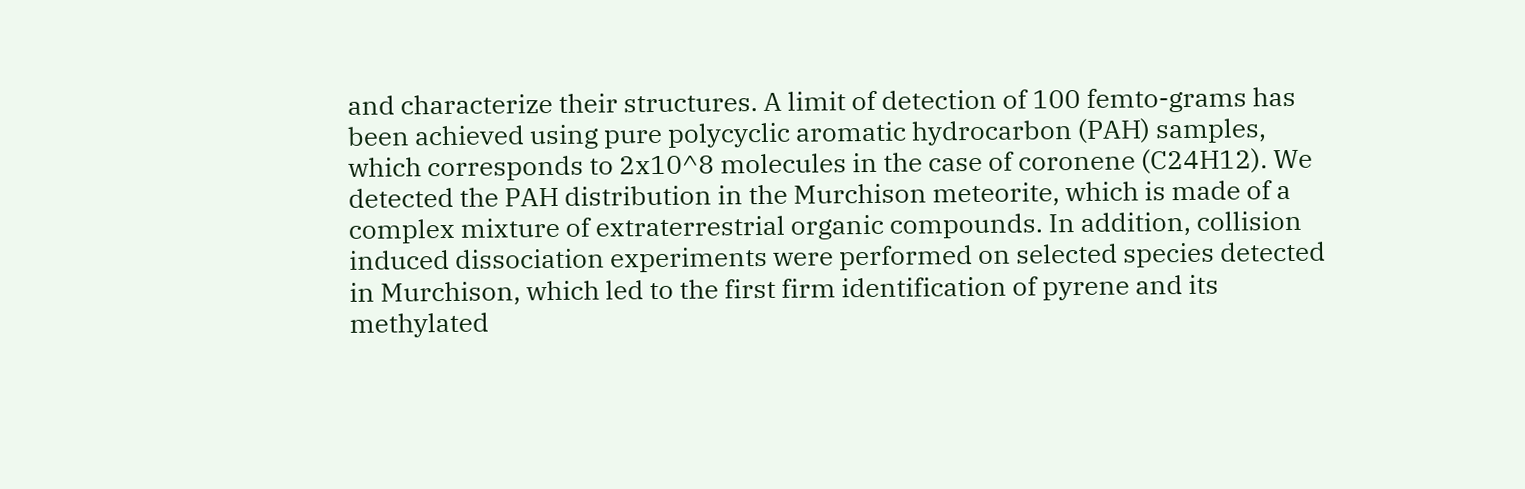and characterize their structures. A limit of detection of 100 femto-grams has been achieved using pure polycyclic aromatic hydrocarbon (PAH) samples, which corresponds to 2x10^8 molecules in the case of coronene (C24H12). We detected the PAH distribution in the Murchison meteorite, which is made of a complex mixture of extraterrestrial organic compounds. In addition, collision induced dissociation experiments were performed on selected species detected in Murchison, which led to the first firm identification of pyrene and its methylated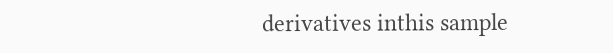derivatives inthis sample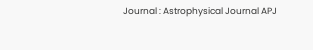Journal : Astrophysical Journal APJ